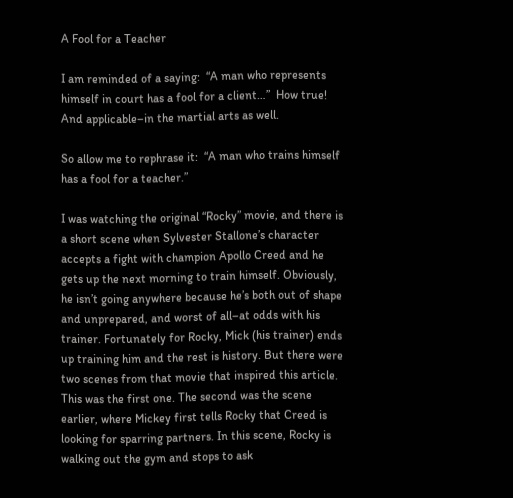A Fool for a Teacher

I am reminded of a saying:  “A man who represents himself in court has a fool for a client…”  How true! And applicable–in the martial arts as well.

So allow me to rephrase it:  “A man who trains himself has a fool for a teacher.”

I was watching the original “Rocky” movie, and there is a short scene when Sylvester Stallone’s character accepts a fight with champion Apollo Creed and he gets up the next morning to train himself. Obviously, he isn’t going anywhere because he’s both out of shape and unprepared, and worst of all–at odds with his trainer. Fortunately for Rocky, Mick (his trainer) ends up training him and the rest is history. But there were two scenes from that movie that inspired this article. This was the first one. The second was the scene earlier, where Mickey first tells Rocky that Creed is looking for sparring partners. In this scene, Rocky is walking out the gym and stops to ask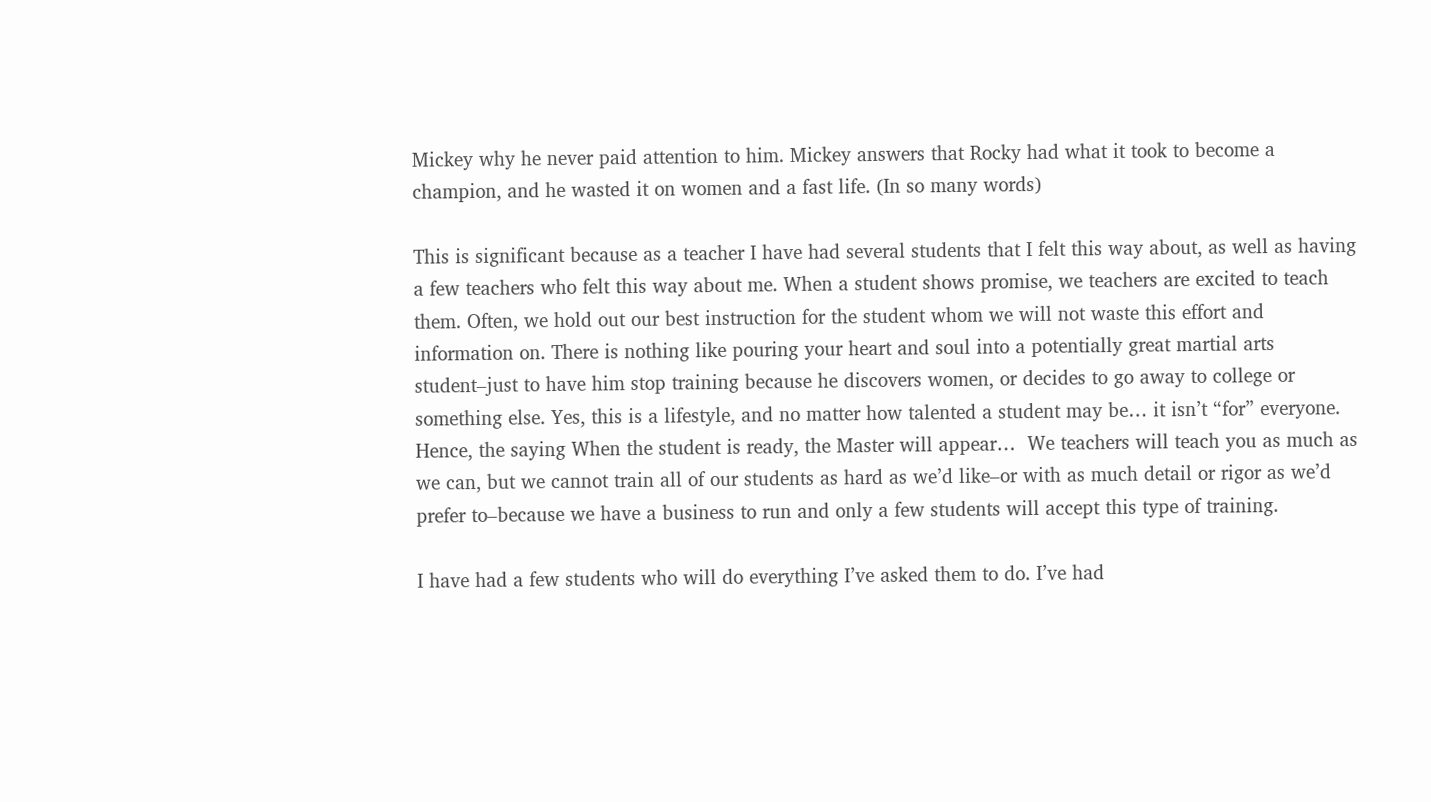Mickey why he never paid attention to him. Mickey answers that Rocky had what it took to become a champion, and he wasted it on women and a fast life. (In so many words)

This is significant because as a teacher I have had several students that I felt this way about, as well as having a few teachers who felt this way about me. When a student shows promise, we teachers are excited to teach them. Often, we hold out our best instruction for the student whom we will not waste this effort and information on. There is nothing like pouring your heart and soul into a potentially great martial arts student–just to have him stop training because he discovers women, or decides to go away to college or something else. Yes, this is a lifestyle, and no matter how talented a student may be… it isn’t “for” everyone. Hence, the saying When the student is ready, the Master will appear…  We teachers will teach you as much as we can, but we cannot train all of our students as hard as we’d like–or with as much detail or rigor as we’d prefer to–because we have a business to run and only a few students will accept this type of training.

I have had a few students who will do everything I’ve asked them to do. I’ve had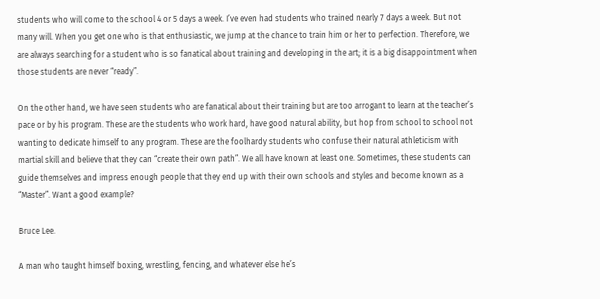students who will come to the school 4 or 5 days a week. I’ve even had students who trained nearly 7 days a week. But not many will. When you get one who is that enthusiastic, we jump at the chance to train him or her to perfection. Therefore, we are always searching for a student who is so fanatical about training and developing in the art; it is a big disappointment when those students are never “ready”.

On the other hand, we have seen students who are fanatical about their training but are too arrogant to learn at the teacher’s pace or by his program. These are the students who work hard, have good natural ability, but hop from school to school not wanting to dedicate himself to any program. These are the foolhardy students who confuse their natural athleticism with martial skill and believe that they can “create their own path”. We all have known at least one. Sometimes, these students can guide themselves and impress enough people that they end up with their own schools and styles and become known as a “Master”. Want a good example?

Bruce Lee.

A man who taught himself boxing, wrestling, fencing, and whatever else he’s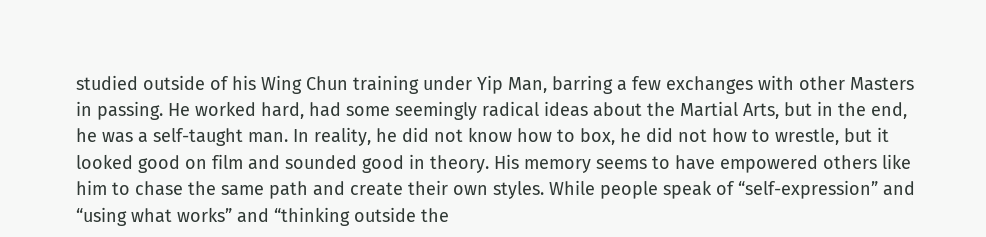studied outside of his Wing Chun training under Yip Man, barring a few exchanges with other Masters in passing. He worked hard, had some seemingly radical ideas about the Martial Arts, but in the end, he was a self-taught man. In reality, he did not know how to box, he did not how to wrestle, but it looked good on film and sounded good in theory. His memory seems to have empowered others like him to chase the same path and create their own styles. While people speak of “self-expression” and “using what works” and “thinking outside the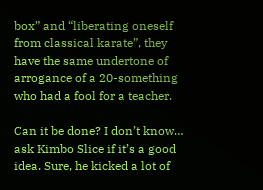box” and “liberating oneself from classical karate”, they have the same undertone of arrogance of a 20-something who had a fool for a teacher.

Can it be done? I don’t know… ask Kimbo Slice if it’s a good idea. Sure, he kicked a lot of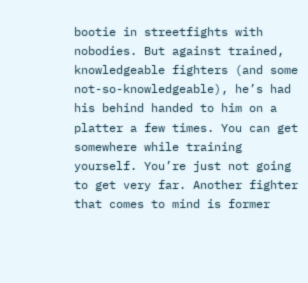bootie in streetfights with nobodies. But against trained, knowledgeable fighters (and some not-so-knowledgeable), he’s had his behind handed to him on a platter a few times. You can get somewhere while training yourself. You’re just not going to get very far. Another fighter that comes to mind is former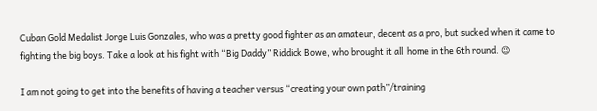Cuban Gold Medalist Jorge Luis Gonzales, who was a pretty good fighter as an amateur, decent as a pro, but sucked when it came to fighting the big boys. Take a look at his fight with “Big Daddy” Riddick Bowe, who brought it all  home in the 6th round. 😉

I am not going to get into the benefits of having a teacher versus “creating your own path”/training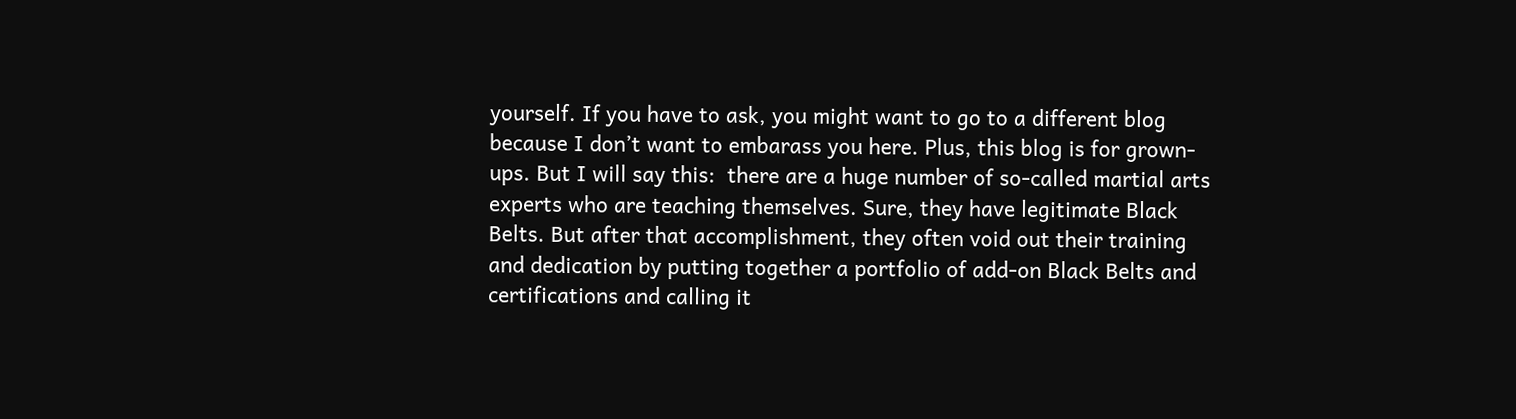yourself. If you have to ask, you might want to go to a different blog because I don’t want to embarass you here. Plus, this blog is for grown-ups. But I will say this:  there are a huge number of so-called martial arts experts who are teaching themselves. Sure, they have legitimate Black Belts. But after that accomplishment, they often void out their training and dedication by putting together a portfolio of add-on Black Belts and certifications and calling it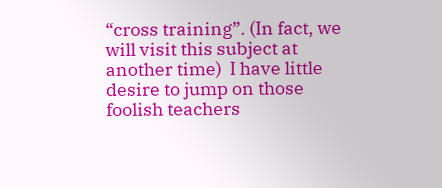“cross training”. (In fact, we will visit this subject at another time)  I have little desire to jump on those foolish teachers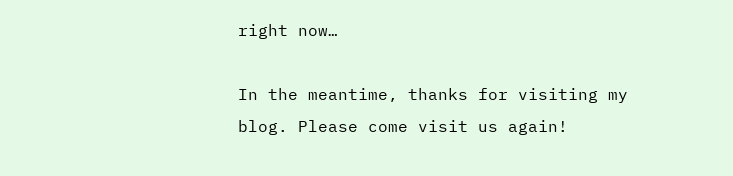right now…

In the meantime, thanks for visiting my blog. Please come visit us again!